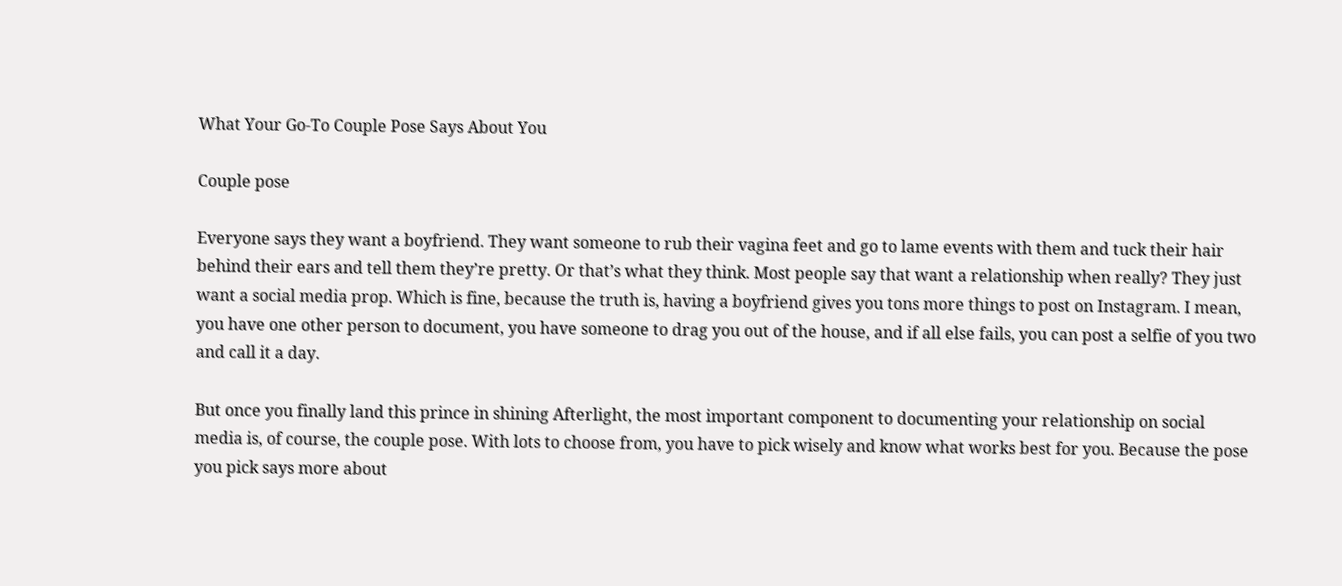What Your Go-To Couple Pose Says About You

Couple pose

Everyone says they want a boyfriend. They want someone to rub their vagina feet and go to lame events with them and tuck their hair behind their ears and tell them they’re pretty. Or that’s what they think. Most people say that want a relationship when really? They just want a social media prop. Which is fine, because the truth is, having a boyfriend gives you tons more things to post on Instagram. I mean, you have one other person to document, you have someone to drag you out of the house, and if all else fails, you can post a selfie of you two and call it a day.

But once you finally land this prince in shining Afterlight, the most important component to documenting your relationship on social media is, of course, the couple pose. With lots to choose from, you have to pick wisely and know what works best for you. Because the pose you pick says more about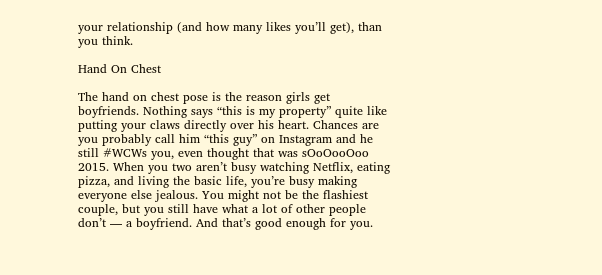your relationship (and how many likes you’ll get), than you think.

Hand On Chest

The hand on chest pose is the reason girls get boyfriends. Nothing says “this is my property” quite like putting your claws directly over his heart. Chances are you probably call him “this guy” on Instagram and he still #WCWs you, even thought that was sOoOooOoo 2015. When you two aren’t busy watching Netflix, eating pizza, and living the basic life, you’re busy making everyone else jealous. You might not be the flashiest couple, but you still have what a lot of other people don’t — a boyfriend. And that’s good enough for you.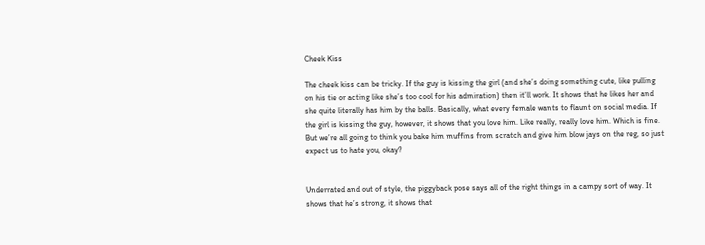Cheek Kiss

The cheek kiss can be tricky. If the guy is kissing the girl (and she’s doing something cute, like pulling on his tie or acting like she’s too cool for his admiration) then it’ll work. It shows that he likes her and she quite literally has him by the balls. Basically, what every female wants to flaunt on social media. If the girl is kissing the guy, however, it shows that you love him. Like really, really love him. Which is fine. But we’re all going to think you bake him muffins from scratch and give him blow jays on the reg, so just expect us to hate you, okay?


Underrated and out of style, the piggyback pose says all of the right things in a campy sort of way. It shows that he’s strong, it shows that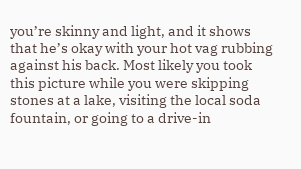you’re skinny and light, and it shows that he’s okay with your hot vag rubbing against his back. Most likely you took this picture while you were skipping stones at a lake, visiting the local soda fountain, or going to a drive-in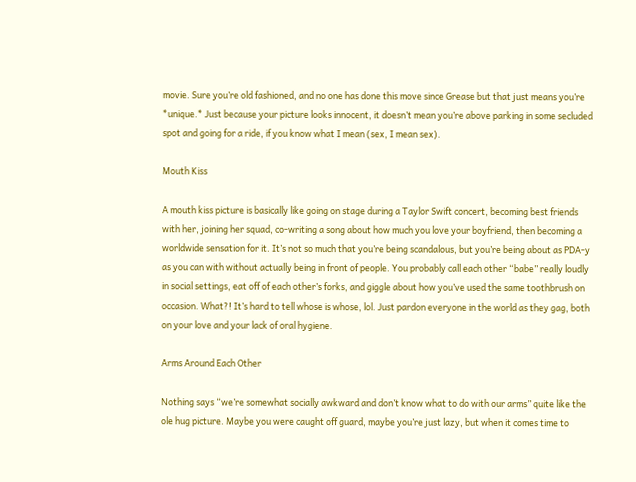movie. Sure you’re old fashioned, and no one has done this move since Grease but that just means you’re *unique.* Just because your picture looks innocent, it doesn’t mean you’re above parking in some secluded spot and going for a ride, if you know what I mean (sex, I mean sex).

Mouth Kiss

A mouth kiss picture is basically like going on stage during a Taylor Swift concert, becoming best friends with her, joining her squad, co-writing a song about how much you love your boyfriend, then becoming a worldwide sensation for it. It’s not so much that you’re being scandalous, but you’re being about as PDA-y as you can with without actually being in front of people. You probably call each other “babe” really loudly in social settings, eat off of each other’s forks, and giggle about how you’ve used the same toothbrush on occasion. What?! It’s hard to tell whose is whose, lol. Just pardon everyone in the world as they gag, both on your love and your lack of oral hygiene.

Arms Around Each Other

Nothing says “we’re somewhat socially awkward and don’t know what to do with our arms” quite like the ole hug picture. Maybe you were caught off guard, maybe you’re just lazy, but when it comes time to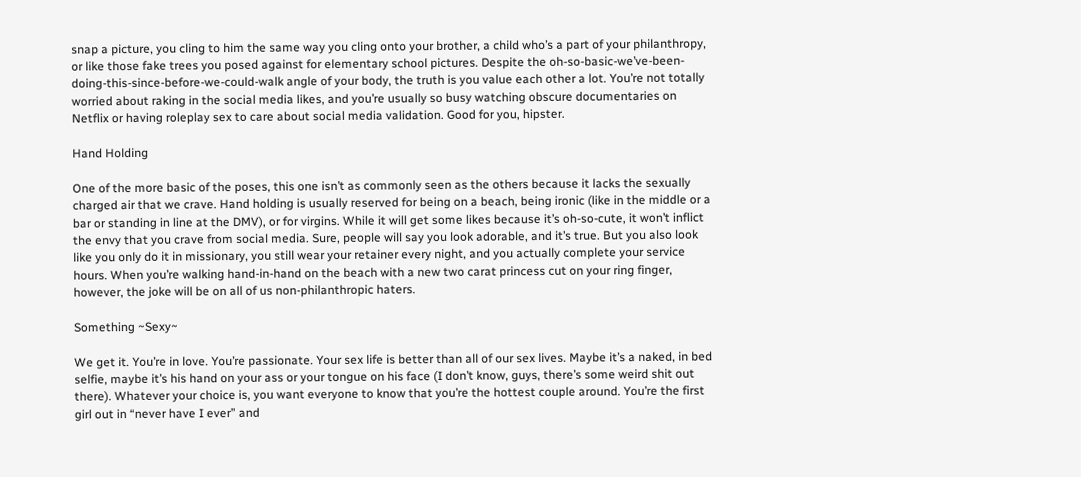snap a picture, you cling to him the same way you cling onto your brother, a child who’s a part of your philanthropy, or like those fake trees you posed against for elementary school pictures. Despite the oh-so-basic-we’ve-been-doing-this-since-before-we-could-walk angle of your body, the truth is you value each other a lot. You’re not totally worried about raking in the social media likes, and you’re usually so busy watching obscure documentaries on Netflix or having roleplay sex to care about social media validation. Good for you, hipster.

Hand Holding

One of the more basic of the poses, this one isn’t as commonly seen as the others because it lacks the sexually charged air that we crave. Hand holding is usually reserved for being on a beach, being ironic (like in the middle or a bar or standing in line at the DMV), or for virgins. While it will get some likes because it’s oh-so-cute, it won’t inflict the envy that you crave from social media. Sure, people will say you look adorable, and it’s true. But you also look like you only do it in missionary, you still wear your retainer every night, and you actually complete your service hours. When you’re walking hand-in-hand on the beach with a new two carat princess cut on your ring finger, however, the joke will be on all of us non-philanthropic haters.

Something ~Sexy~

We get it. You’re in love. You’re passionate. Your sex life is better than all of our sex lives. Maybe it’s a naked, in bed selfie, maybe it’s his hand on your ass or your tongue on his face (I don’t know, guys, there’s some weird shit out there). Whatever your choice is, you want everyone to know that you’re the hottest couple around. You’re the first girl out in “never have I ever” and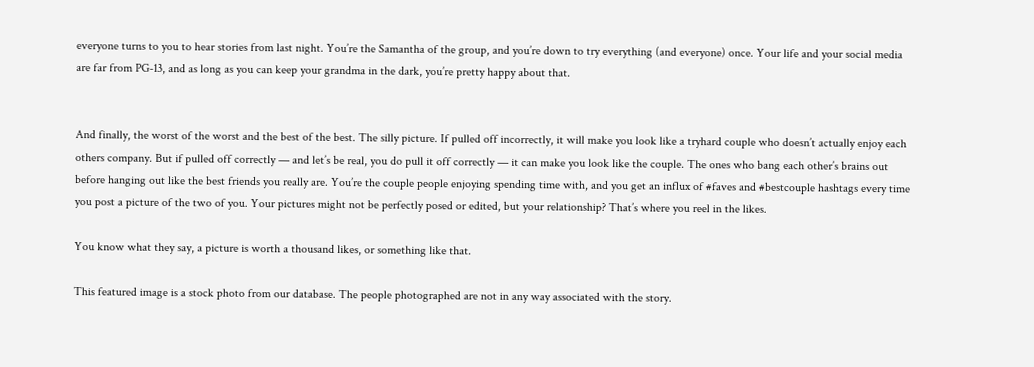everyone turns to you to hear stories from last night. You’re the Samantha of the group, and you’re down to try everything (and everyone) once. Your life and your social media are far from PG-13, and as long as you can keep your grandma in the dark, you’re pretty happy about that.


And finally, the worst of the worst and the best of the best. The silly picture. If pulled off incorrectly, it will make you look like a tryhard couple who doesn’t actually enjoy each others company. But if pulled off correctly — and let’s be real, you do pull it off correctly — it can make you look like the couple. The ones who bang each other’s brains out before hanging out like the best friends you really are. You’re the couple people enjoying spending time with, and you get an influx of #faves and #bestcouple hashtags every time you post a picture of the two of you. Your pictures might not be perfectly posed or edited, but your relationship? That’s where you reel in the likes.

You know what they say, a picture is worth a thousand likes, or something like that.

This featured image is a stock photo from our database. The people photographed are not in any way associated with the story.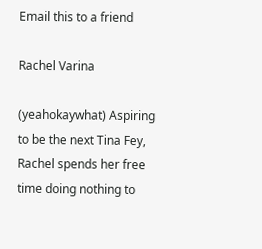Email this to a friend

Rachel Varina

(yeahokaywhat) Aspiring to be the next Tina Fey, Rachel spends her free time doing nothing to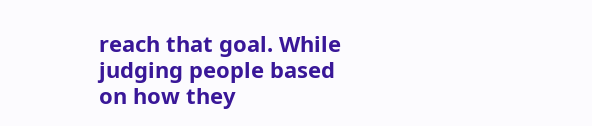reach that goal. While judging people based on how they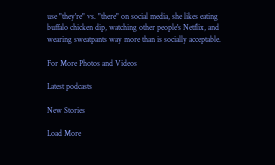use "they're" vs. "there" on social media, she likes eating buffalo chicken dip, watching other people's Netflix, and wearing sweatpants way more than is socially acceptable.

For More Photos and Videos

Latest podcasts

New Stories

Load More